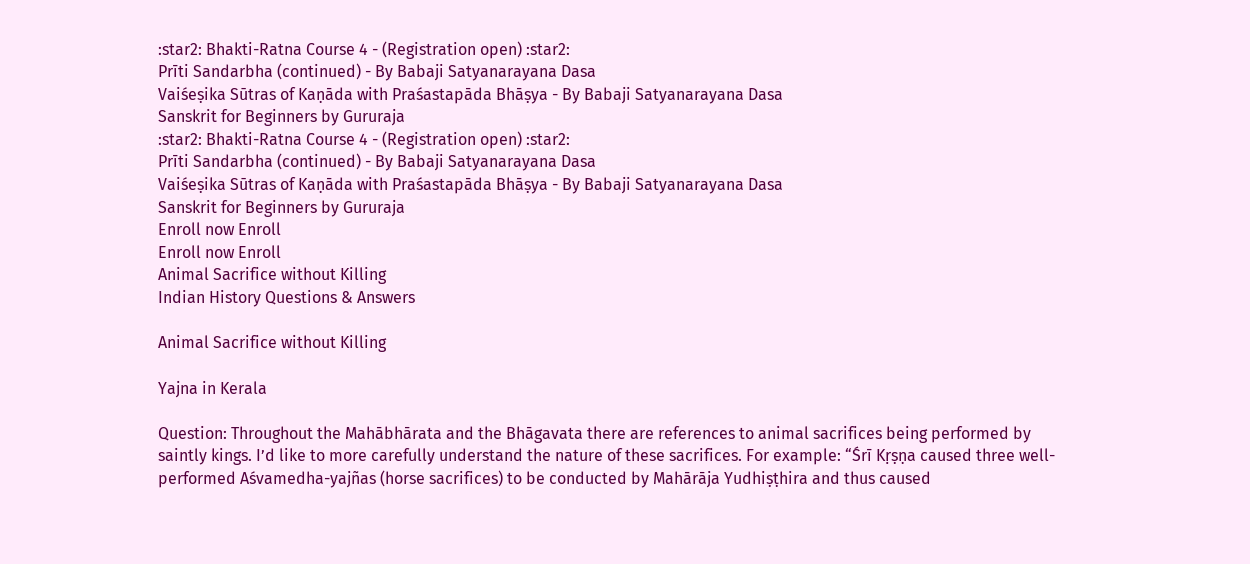:star2: Bhakti-Ratna Course 4 - (Registration open) :star2:
Prīti Sandarbha (continued) - By Babaji Satyanarayana Dasa
Vaiśeṣika Sūtras of Kaṇāda with Praśastapāda Bhāṣya - By Babaji Satyanarayana Dasa
Sanskrit for Beginners by Gururaja
:star2: Bhakti-Ratna Course 4 - (Registration open) :star2:
Prīti Sandarbha (continued) - By Babaji Satyanarayana Dasa
Vaiśeṣika Sūtras of Kaṇāda with Praśastapāda Bhāṣya - By Babaji Satyanarayana Dasa
Sanskrit for Beginners by Gururaja
Enroll now Enroll
Enroll now Enroll
Animal Sacrifice without Killing
Indian History Questions & Answers

Animal Sacrifice without Killing

Yajna in Kerala

Question: Throughout the Mahābhārata and the Bhāgavata there are references to animal sacrifices being performed by saintly kings. I’d like to more carefully understand the nature of these sacrifices. For example: “Śrī Kṛṣṇa caused three well-performed Aśvamedha-yajñas (horse sacrifices) to be conducted by Mahārāja Yudhiṣṭhira and thus caused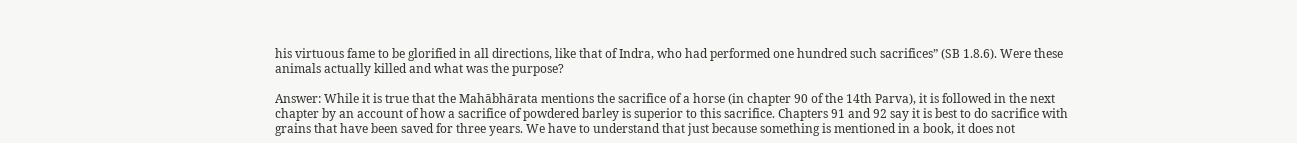his virtuous fame to be glorified in all directions, like that of Indra, who had performed one hundred such sacrifices” (SB 1.8.6). Were these animals actually killed and what was the purpose?

Answer: While it is true that the Mahābhārata mentions the sacrifice of a horse (in chapter 90 of the 14th Parva), it is followed in the next chapter by an account of how a sacrifice of powdered barley is superior to this sacrifice. Chapters 91 and 92 say it is best to do sacrifice with grains that have been saved for three years. We have to understand that just because something is mentioned in a book, it does not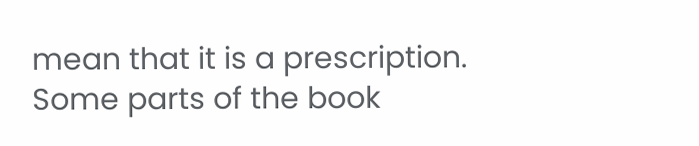mean that it is a prescription. Some parts of the book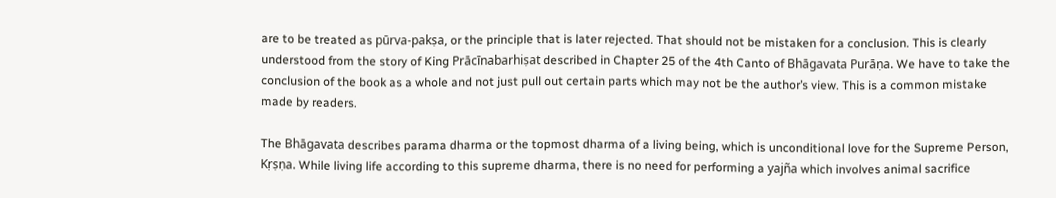are to be treated as pūrva-pakṣa, or the principle that is later rejected. That should not be mistaken for a conclusion. This is clearly understood from the story of King Prācīnabarhiṣat described in Chapter 25 of the 4th Canto of Bhāgavata Purāṇa. We have to take the conclusion of the book as a whole and not just pull out certain parts which may not be the author’s view. This is a common mistake made by readers.

The Bhāgavata describes parama dharma or the topmost dharma of a living being, which is unconditional love for the Supreme Person, Kṛṣṇa. While living life according to this supreme dharma, there is no need for performing a yajña which involves animal sacrifice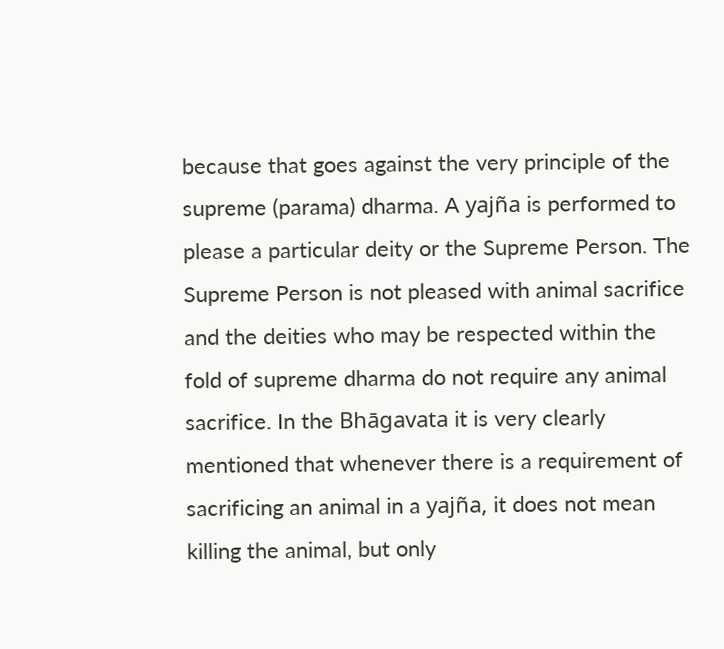because that goes against the very principle of the supreme (parama) dharma. A yajña is performed to please a particular deity or the Supreme Person. The Supreme Person is not pleased with animal sacrifice and the deities who may be respected within the fold of supreme dharma do not require any animal sacrifice. In the Bhāgavata it is very clearly mentioned that whenever there is a requirement of sacrificing an animal in a yajña, it does not mean killing the animal, but only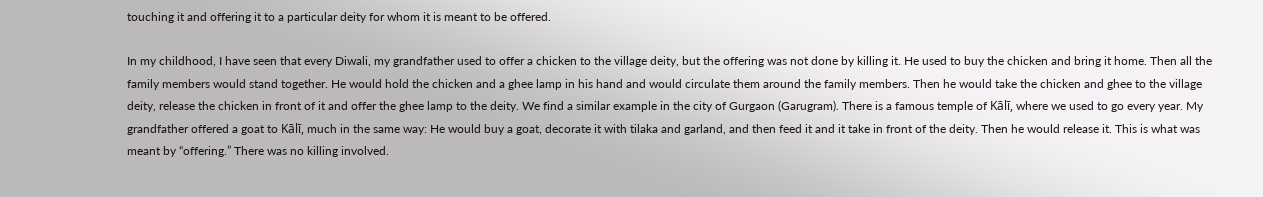touching it and offering it to a particular deity for whom it is meant to be offered.

In my childhood, I have seen that every Diwali, my grandfather used to offer a chicken to the village deity, but the offering was not done by killing it. He used to buy the chicken and bring it home. Then all the family members would stand together. He would hold the chicken and a ghee lamp in his hand and would circulate them around the family members. Then he would take the chicken and ghee to the village deity, release the chicken in front of it and offer the ghee lamp to the deity. We find a similar example in the city of Gurgaon (Garugram). There is a famous temple of Kālī, where we used to go every year. My grandfather offered a goat to Kālī, much in the same way: He would buy a goat, decorate it with tilaka and garland, and then feed it and it take in front of the deity. Then he would release it. This is what was meant by “offering.” There was no killing involved.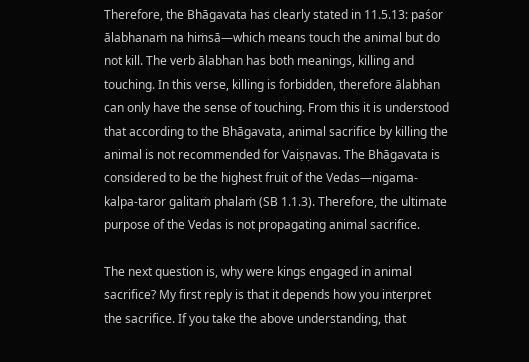Therefore, the Bhāgavata has clearly stated in 11.5.13: paśor ālabhanaṁ na hiṁsā—which means touch the animal but do not kill. The verb ālabhan has both meanings, killing and touching. In this verse, killing is forbidden, therefore ālabhan can only have the sense of touching. From this it is understood that according to the Bhāgavata, animal sacrifice by killing the animal is not recommended for Vaiṣṇavas. The Bhāgavata is considered to be the highest fruit of the Vedas—nigama-kalpa-taror galitaṁ phalaṁ (SB 1.1.3). Therefore, the ultimate purpose of the Vedas is not propagating animal sacrifice.

The next question is, why were kings engaged in animal sacrifice? My first reply is that it depends how you interpret the sacrifice. If you take the above understanding, that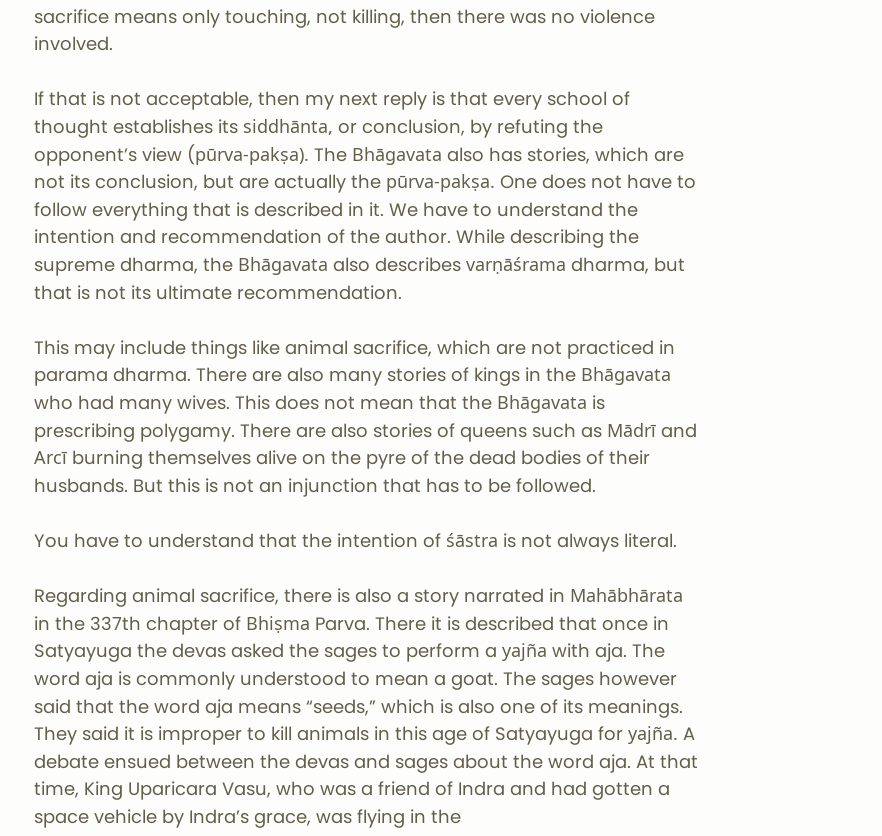sacrifice means only touching, not killing, then there was no violence involved.

If that is not acceptable, then my next reply is that every school of thought establishes its siddhānta, or conclusion, by refuting the opponent’s view (pūrva-pakṣa). The Bhāgavata also has stories, which are not its conclusion, but are actually the pūrva-pakṣa. One does not have to follow everything that is described in it. We have to understand the intention and recommendation of the author. While describing the supreme dharma, the Bhāgavata also describes varṇāśrama dharma, but that is not its ultimate recommendation.

This may include things like animal sacrifice, which are not practiced in parama dharma. There are also many stories of kings in the Bhāgavata who had many wives. This does not mean that the Bhāgavata is prescribing polygamy. There are also stories of queens such as Mādrī and Arcī burning themselves alive on the pyre of the dead bodies of their husbands. But this is not an injunction that has to be followed.

You have to understand that the intention of śāstra is not always literal.

Regarding animal sacrifice, there is also a story narrated in Mahābhārata in the 337th chapter of Bhiṣma Parva. There it is described that once in Satyayuga the devas asked the sages to perform a yajña with aja. The word aja is commonly understood to mean a goat. The sages however said that the word aja means “seeds,” which is also one of its meanings. They said it is improper to kill animals in this age of Satyayuga for yajña. A debate ensued between the devas and sages about the word aja. At that time, King Uparicara Vasu, who was a friend of Indra and had gotten a space vehicle by Indra’s grace, was flying in the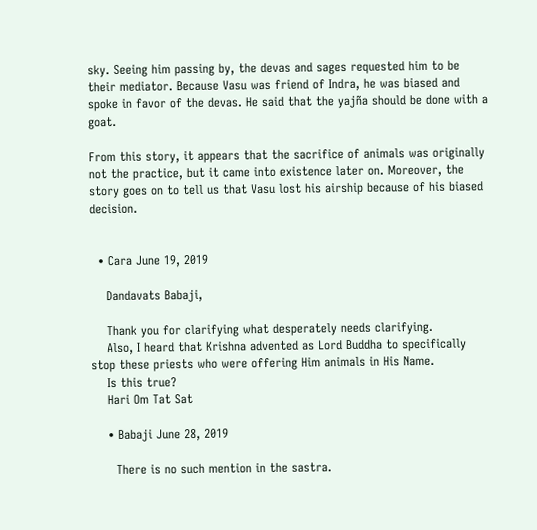sky. Seeing him passing by, the devas and sages requested him to be their mediator. Because Vasu was friend of Indra, he was biased and spoke in favor of the devas. He said that the yajña should be done with a goat.

From this story, it appears that the sacrifice of animals was originally not the practice, but it came into existence later on. Moreover, the story goes on to tell us that Vasu lost his airship because of his biased decision.


  • Cara June 19, 2019

    Dandavats Babaji,

    Thank you for clarifying what desperately needs clarifying.
    Also, I heard that Krishna advented as Lord Buddha to specifically stop these priests who were offering Him animals in His Name.
    Is this true?
    Hari Om Tat Sat

    • Babaji June 28, 2019

      There is no such mention in the sastra.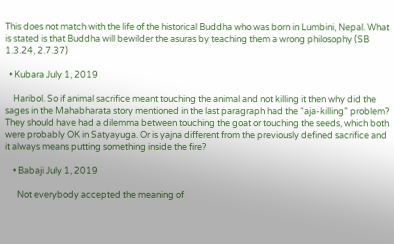This does not match with the life of the historical Buddha who was born in Lumbini, Nepal. What is stated is that Buddha will bewilder the asuras by teaching them a wrong philosophy (SB 1.3.24, 2.7.37)

  • Kubara July 1, 2019

    Haribol. So if animal sacrifice meant touching the animal and not killing it then why did the sages in the Mahabharata story mentioned in the last paragraph had the “aja-killing” problem? They should have had a dilemma between touching the goat or touching the seeds, which both were probably OK in Satyayuga. Or is yajna different from the previously defined sacrifice and it always means putting something inside the fire?

    • Babaji July 1, 2019

      Not everybody accepted the meaning of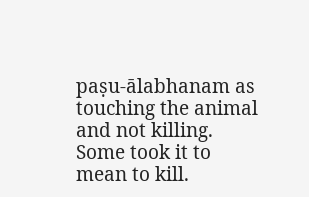paṣu-ālabhanam as touching the animal and not killing. Some took it to mean to kill.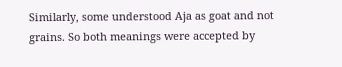Similarly, some understood Aja as goat and not grains. So both meanings were accepted by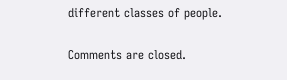different classes of people.

Comments are closed.